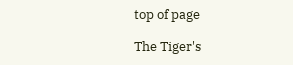top of page

The Tiger's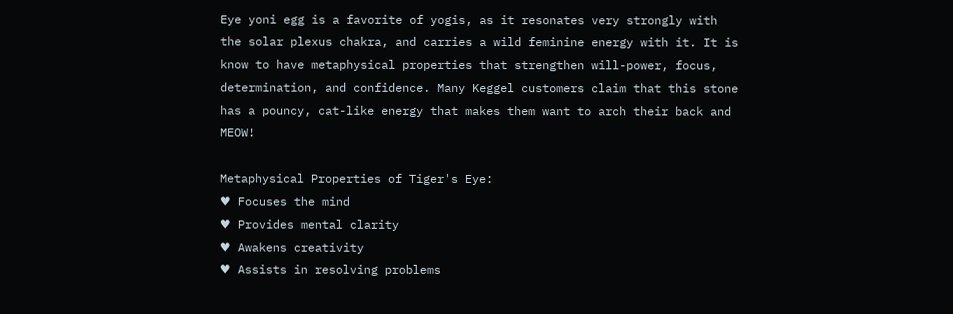Eye yoni egg is a favorite of yogis, as it resonates very strongly with the solar plexus chakra, and carries a wild feminine energy with it. It is know to have metaphysical properties that strengthen will-power, focus, determination, and confidence. Many Keggel customers claim that this stone has a pouncy, cat-like energy that makes them want to arch their back and MEOW!

Metaphysical Properties of Tiger's Eye:
♥ Focuses the mind
♥ Provides mental clarity
♥ Awakens creativity
♥ Assists in resolving problems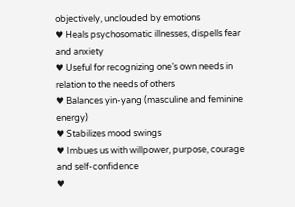objectively, unclouded by emotions
♥ Heals psychosomatic illnesses, dispells fear and anxiety
♥ Useful for recognizing one’s own needs in relation to the needs of others
♥ Balances yin-yang (masculine and feminine energy)
♥ Stabilizes mood swings
♥ Imbues us with willpower, purpose, courage and self-confidence
♥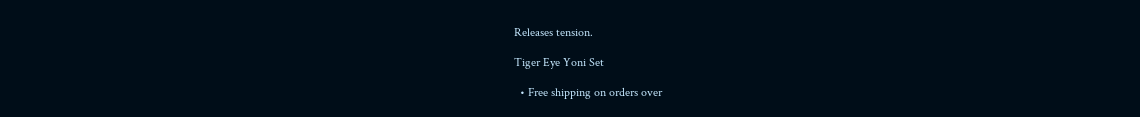Releases tension.

Tiger Eye Yoni Set

  • Free shipping on orders over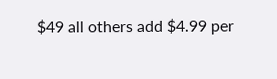$49 all others add $4.99 per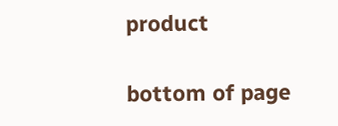product

bottom of page